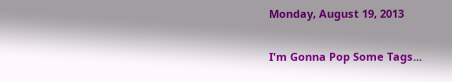Monday, August 19, 2013

I'm Gonna Pop Some Tags...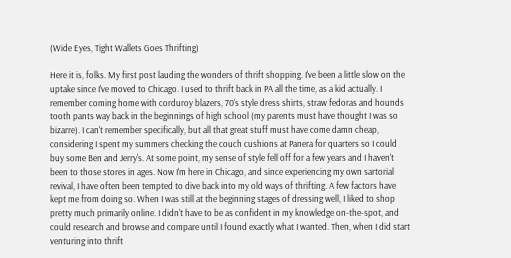(Wide Eyes, Tight Wallets Goes Thrifting)

Here it is, folks. My first post lauding the wonders of thrift shopping. I've been a little slow on the uptake since I've moved to Chicago. I used to thrift back in PA all the time, as a kid actually. I remember coming home with corduroy blazers, 70's style dress shirts, straw fedoras and hounds tooth pants way back in the beginnings of high school (my parents must have thought I was so bizarre). I can't remember specifically, but all that great stuff must have come damn cheap, considering I spent my summers checking the couch cushions at Panera for quarters so I could buy some Ben and Jerry's. At some point, my sense of style fell off for a few years and I haven't been to those stores in ages. Now I'm here in Chicago, and since experiencing my own sartorial revival, I have often been tempted to dive back into my old ways of thrifting. A few factors have kept me from doing so. When I was still at the beginning stages of dressing well, I liked to shop pretty much primarily online. I didn't have to be as confident in my knowledge on-the-spot, and could research and browse and compare until I found exactly what I wanted. Then, when I did start venturing into thrift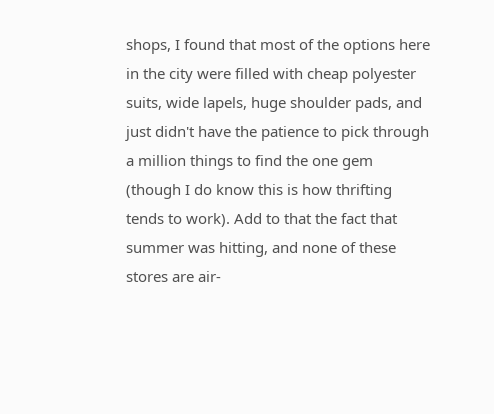shops, I found that most of the options here in the city were filled with cheap polyester suits, wide lapels, huge shoulder pads, and just didn't have the patience to pick through a million things to find the one gem (though I do know this is how thrifting tends to work). Add to that the fact that summer was hitting, and none of these stores are air-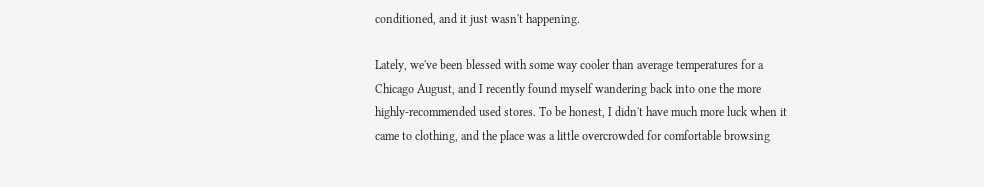conditioned, and it just wasn't happening.

Lately, we've been blessed with some way cooler than average temperatures for a Chicago August, and I recently found myself wandering back into one the more highly-recommended used stores. To be honest, I didn't have much more luck when it came to clothing, and the place was a little overcrowded for comfortable browsing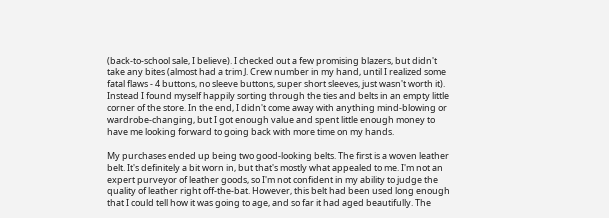(back-to-school sale, I believe). I checked out a few promising blazers, but didn't take any bites (almost had a trim J. Crew number in my hand, until I realized some fatal flaws - 4 buttons, no sleeve buttons, super short sleeves, just wasn't worth it). Instead I found myself happily sorting through the ties and belts in an empty little corner of the store. In the end, I didn't come away with anything mind-blowing or wardrobe-changing, but I got enough value and spent little enough money to have me looking forward to going back with more time on my hands.

My purchases ended up being two good-looking belts. The first is a woven leather belt. It's definitely a bit worn in, but that's mostly what appealed to me. I'm not an expert purveyor of leather goods, so I'm not confident in my ability to judge the quality of leather right off-the-bat. However, this belt had been used long enough that I could tell how it was going to age, and so far it had aged beautifully. The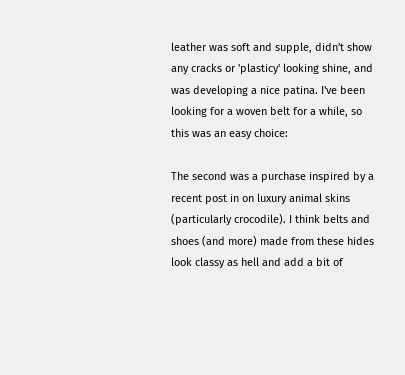leather was soft and supple, didn't show any cracks or 'plasticy' looking shine, and was developing a nice patina. I've been looking for a woven belt for a while, so this was an easy choice:

The second was a purchase inspired by a recent post in on luxury animal skins (particularly crocodile). I think belts and shoes (and more) made from these hides look classy as hell and add a bit of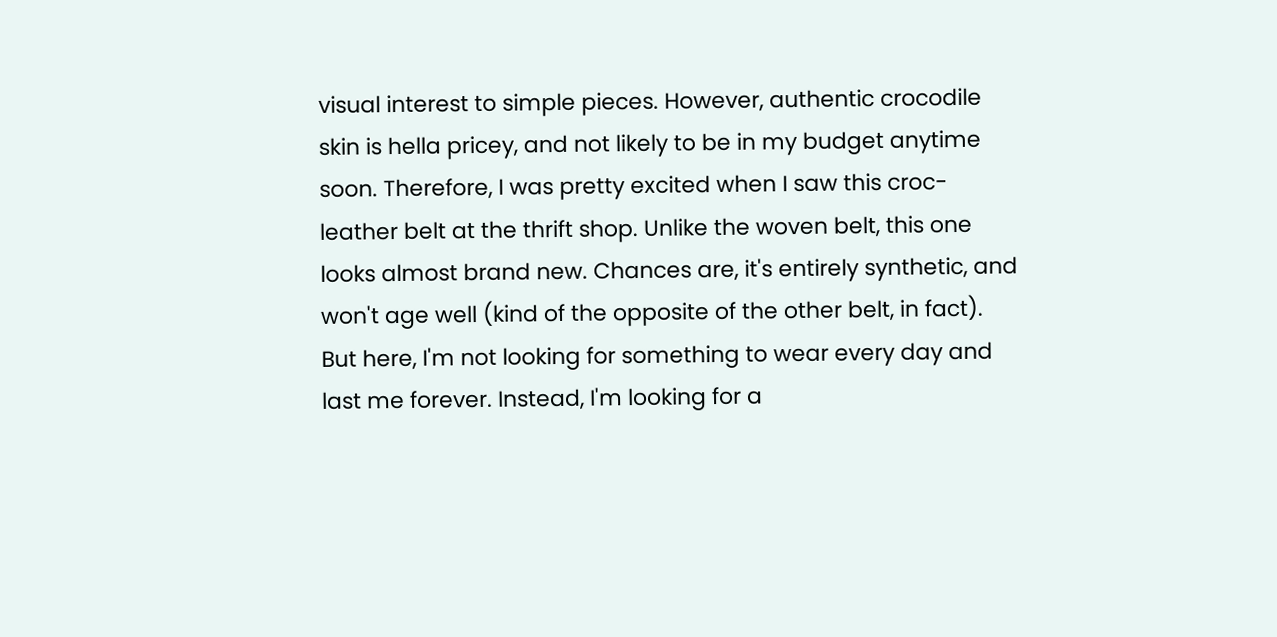visual interest to simple pieces. However, authentic crocodile skin is hella pricey, and not likely to be in my budget anytime soon. Therefore, I was pretty excited when I saw this croc-leather belt at the thrift shop. Unlike the woven belt, this one looks almost brand new. Chances are, it's entirely synthetic, and won't age well (kind of the opposite of the other belt, in fact). But here, I'm not looking for something to wear every day and last me forever. Instead, I'm looking for a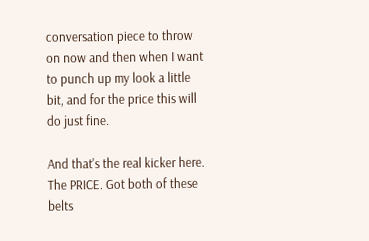conversation piece to throw on now and then when I want to punch up my look a little bit, and for the price this will do just fine.

And that's the real kicker here. The PRICE. Got both of these belts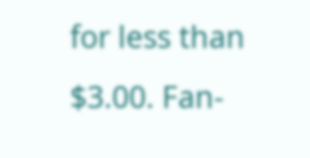for less than $3.00. Fan-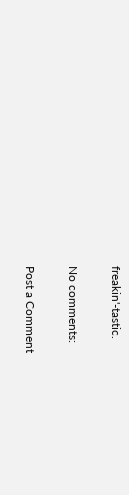freakin'-tastic.

No comments:

Post a Comment